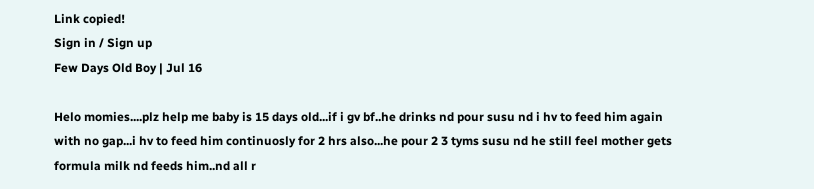Link copied!
Sign in / Sign up
Few Days Old Boy | Jul 16

Helo momies....plz help me baby is 15 days old...if i gv bf..he drinks nd pour susu nd i hv to feed him again with no gap...i hv to feed him continuosly for 2 hrs also...he pour 2 3 tyms susu nd he still feel mother gets formula milk nd feeds him..nd all r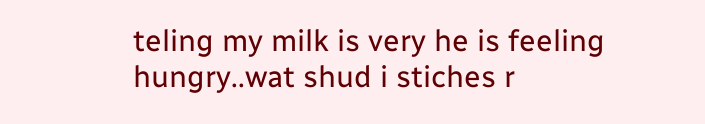teling my milk is very he is feeling hungry..wat shud i stiches r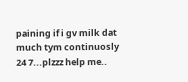paining if i gv milk dat much tym continuosly 24 7...plzzz help me..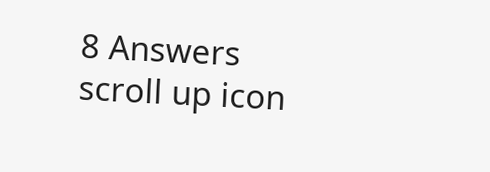8 Answers
scroll up icon